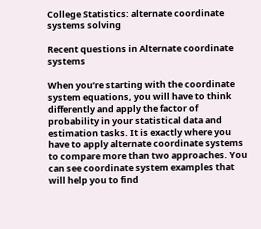College Statistics: alternate coordinate systems solving

Recent questions in Alternate coordinate systems

When you’re starting with the coordinate system equations, you will have to think differently and apply the factor of probability in your statistical data and estimation tasks. It is exactly where you have to apply alternate coordinate systems to compare more than two approaches. You can see coordinate system examples that will help you to find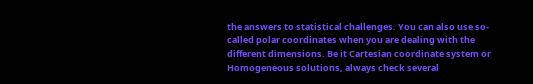the answers to statistical challenges. You can also use so-called polar coordinates when you are dealing with the different dimensions. Be it Cartesian coordinate system or Homogeneous solutions, always check several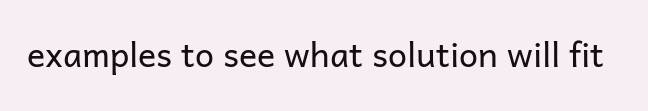examples to see what solution will fit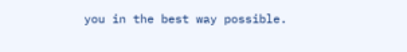you in the best way possible.